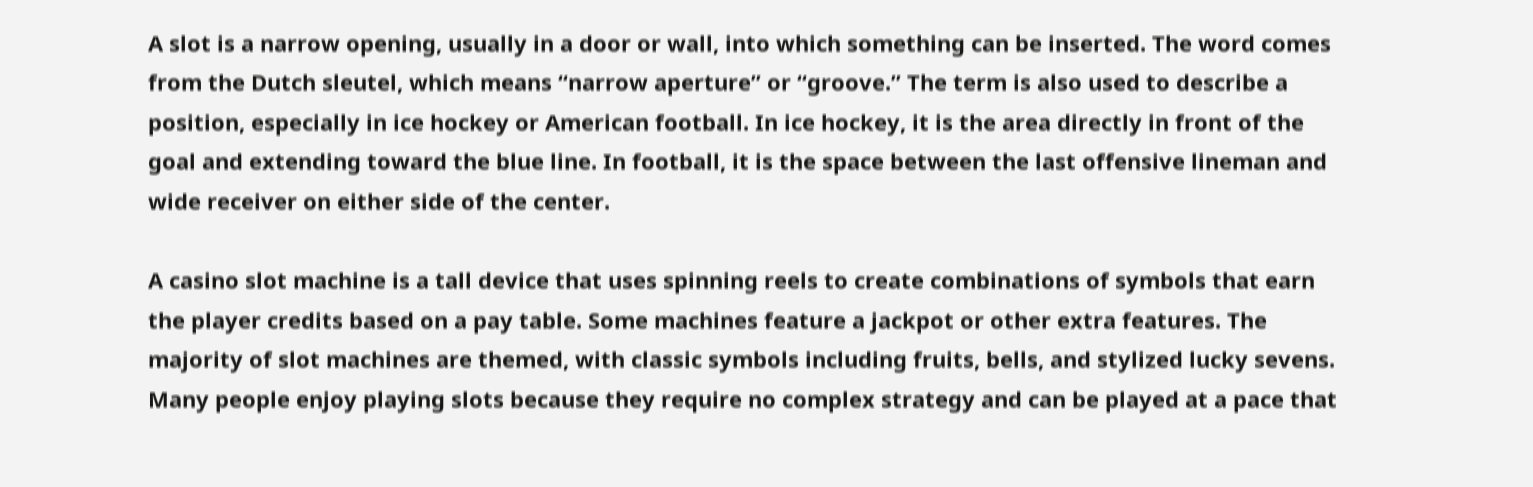A slot is a narrow opening, usually in a door or wall, into which something can be inserted. The word comes from the Dutch sleutel, which means “narrow aperture” or “groove.” The term is also used to describe a position, especially in ice hockey or American football. In ice hockey, it is the area directly in front of the goal and extending toward the blue line. In football, it is the space between the last offensive lineman and wide receiver on either side of the center.

A casino slot machine is a tall device that uses spinning reels to create combinations of symbols that earn the player credits based on a pay table. Some machines feature a jackpot or other extra features. The majority of slot machines are themed, with classic symbols including fruits, bells, and stylized lucky sevens. Many people enjoy playing slots because they require no complex strategy and can be played at a pace that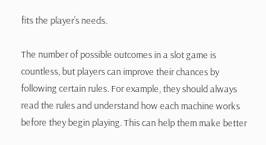fits the player’s needs.

The number of possible outcomes in a slot game is countless, but players can improve their chances by following certain rules. For example, they should always read the rules and understand how each machine works before they begin playing. This can help them make better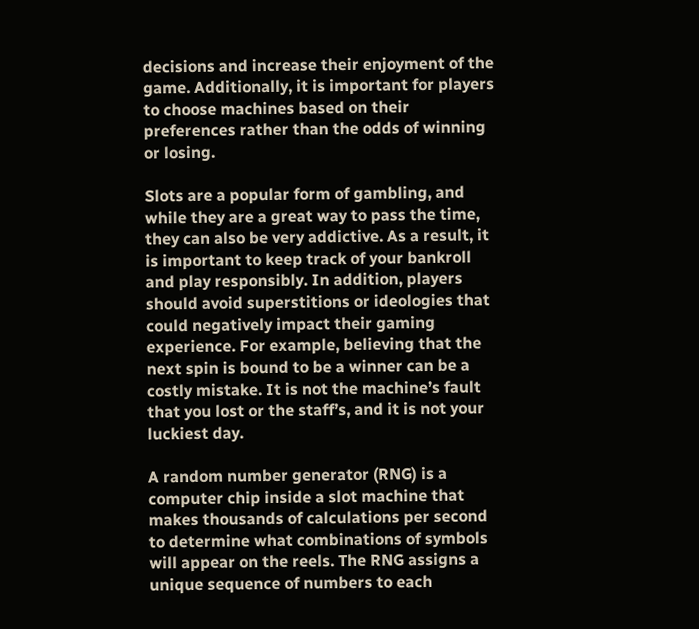decisions and increase their enjoyment of the game. Additionally, it is important for players to choose machines based on their preferences rather than the odds of winning or losing.

Slots are a popular form of gambling, and while they are a great way to pass the time, they can also be very addictive. As a result, it is important to keep track of your bankroll and play responsibly. In addition, players should avoid superstitions or ideologies that could negatively impact their gaming experience. For example, believing that the next spin is bound to be a winner can be a costly mistake. It is not the machine’s fault that you lost or the staff’s, and it is not your luckiest day.

A random number generator (RNG) is a computer chip inside a slot machine that makes thousands of calculations per second to determine what combinations of symbols will appear on the reels. The RNG assigns a unique sequence of numbers to each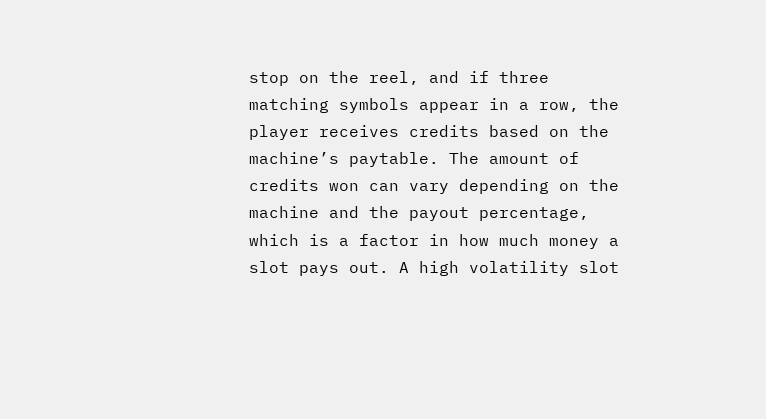stop on the reel, and if three matching symbols appear in a row, the player receives credits based on the machine’s paytable. The amount of credits won can vary depending on the machine and the payout percentage, which is a factor in how much money a slot pays out. A high volatility slot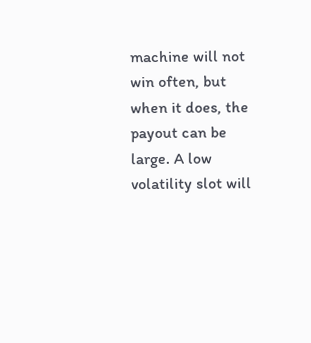machine will not win often, but when it does, the payout can be large. A low volatility slot will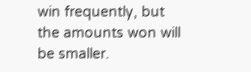win frequently, but the amounts won will be smaller.